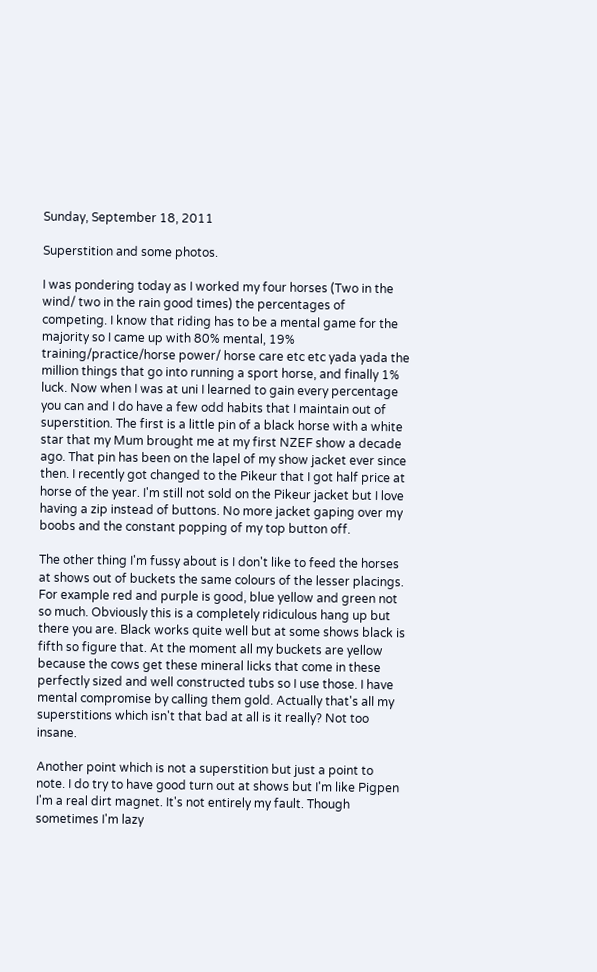Sunday, September 18, 2011

Superstition and some photos.

I was pondering today as I worked my four horses (Two in the wind/ two in the rain good times) the percentages of competing. I know that riding has to be a mental game for the majority so I came up with 80% mental, 19% training/practice/horse power/ horse care etc etc yada yada the million things that go into running a sport horse, and finally 1% luck. Now when I was at uni I learned to gain every percentage you can and I do have a few odd habits that I maintain out of superstition. The first is a little pin of a black horse with a white star that my Mum brought me at my first NZEF show a decade ago. That pin has been on the lapel of my show jacket ever since then. I recently got changed to the Pikeur that I got half price at horse of the year. I'm still not sold on the Pikeur jacket but I love having a zip instead of buttons. No more jacket gaping over my boobs and the constant popping of my top button off.

The other thing I'm fussy about is I don't like to feed the horses at shows out of buckets the same colours of the lesser placings. For example red and purple is good, blue yellow and green not so much. Obviously this is a completely ridiculous hang up but there you are. Black works quite well but at some shows black is fifth so figure that. At the moment all my buckets are yellow because the cows get these mineral licks that come in these perfectly sized and well constructed tubs so I use those. I have mental compromise by calling them gold. Actually that's all my superstitions which isn't that bad at all is it really? Not too insane.

Another point which is not a superstition but just a point to note. I do try to have good turn out at shows but I'm like Pigpen I'm a real dirt magnet. It's not entirely my fault. Though sometimes I'm lazy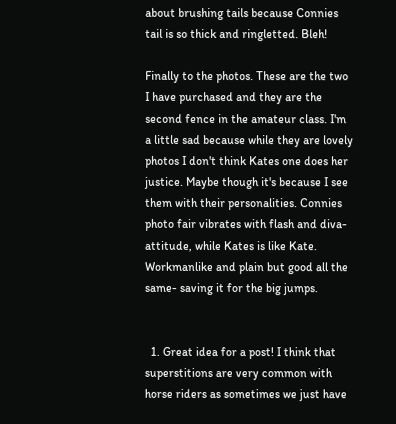about brushing tails because Connies tail is so thick and ringletted. Bleh!

Finally to the photos. These are the two I have purchased and they are the second fence in the amateur class. I'm a little sad because while they are lovely photos I don't think Kates one does her justice. Maybe though it's because I see them with their personalities. Connies photo fair vibrates with flash and diva-attitude, while Kates is like Kate. Workmanlike and plain but good all the same- saving it for the big jumps.


  1. Great idea for a post! I think that superstitions are very common with horse riders as sometimes we just have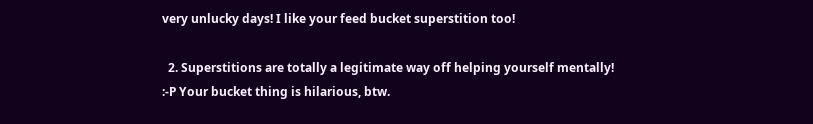very unlucky days! I like your feed bucket superstition too!

  2. Superstitions are totally a legitimate way off helping yourself mentally! :-P Your bucket thing is hilarious, btw.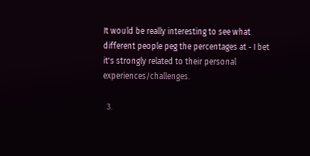It would be really interesting to see what different people peg the percentages at - I bet it's strongly related to their personal experiences/challenges.

  3.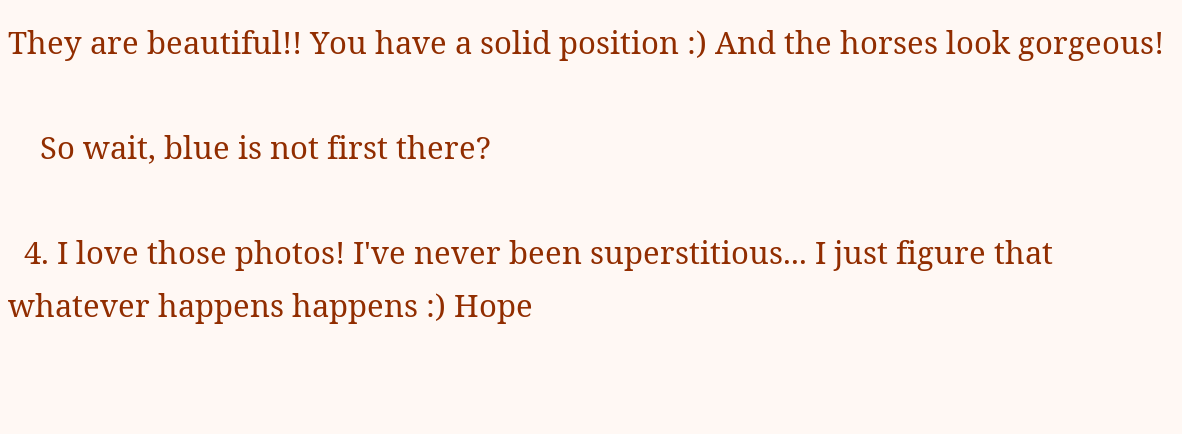They are beautiful!! You have a solid position :) And the horses look gorgeous!

    So wait, blue is not first there?

  4. I love those photos! I've never been superstitious... I just figure that whatever happens happens :) Hope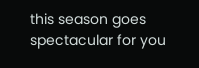this season goes spectacular for you